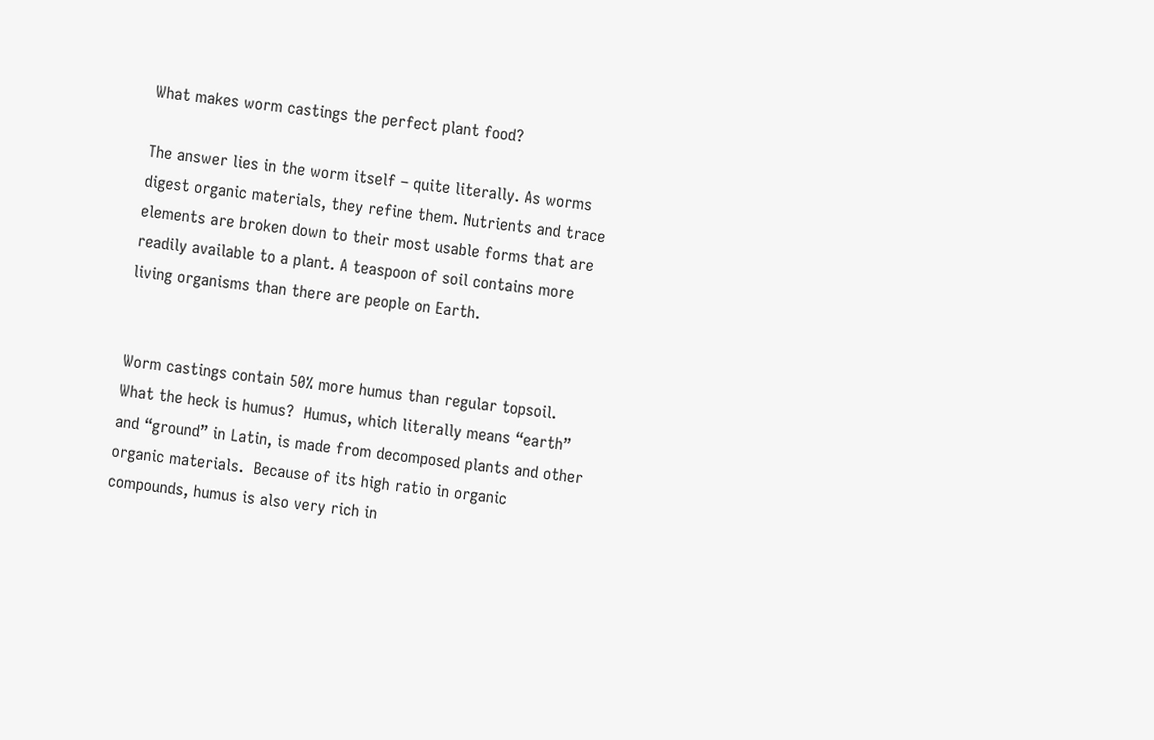What makes worm castings the perfect plant food?

The answer lies in the worm itself – quite literally. As worms digest organic materials, they refine them. Nutrients and trace elements are broken down to their most usable forms that are readily available to a plant. A teaspoon of soil contains more living organisms than there are people on Earth.


Worm castings contain 50% more humus than regular topsoil.  What the heck is humus?  Humus, which literally means “earth” and “ground” in Latin, is made from decomposed plants and other organic materials.  Because of its high ratio in organic compounds, humus is also very rich in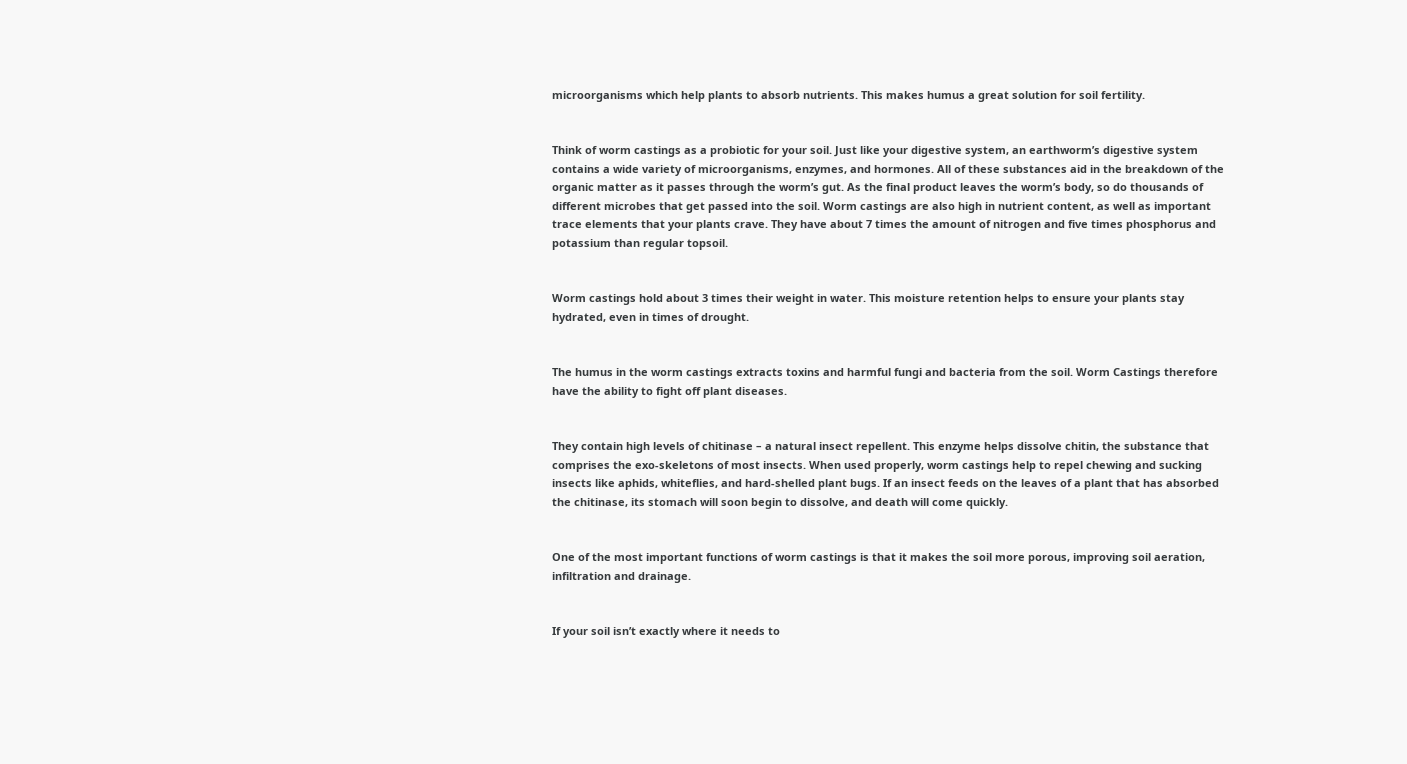microorganisms which help plants to absorb nutrients. This makes humus a great solution for soil fertility.


Think of worm castings as a probiotic for your soil. Just like your digestive system, an earthworm’s digestive system contains a wide variety of microorganisms, enzymes, and hormones. All of these substances aid in the breakdown of the organic matter as it passes through the worm’s gut. As the final product leaves the worm’s body, so do thousands of different microbes that get passed into the soil. Worm castings are also high in nutrient content, as well as important trace elements that your plants crave. They have about 7 times the amount of nitrogen and five times phosphorus and potassium than regular topsoil.


Worm castings hold about 3 times their weight in water. This moisture retention helps to ensure your plants stay hydrated, even in times of drought.


The humus in the worm castings extracts toxins and harmful fungi and bacteria from the soil. Worm Castings therefore have the ability to fight off plant diseases.


They contain high levels of chitinase – a natural insect repellent. This enzyme helps dissolve chitin, the substance that comprises the exo-skeletons of most insects. When used properly, worm castings help to repel chewing and sucking insects like aphids, whiteflies, and hard-shelled plant bugs. If an insect feeds on the leaves of a plant that has absorbed the chitinase, its stomach will soon begin to dissolve, and death will come quickly.


One of the most important functions of worm castings is that it makes the soil more porous, improving soil aeration, infiltration and drainage.


If your soil isn’t exactly where it needs to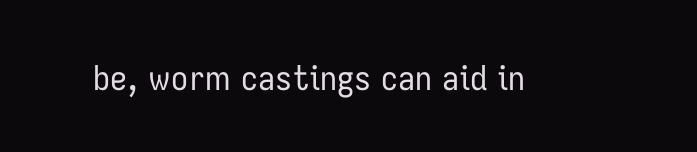be, worm castings can aid in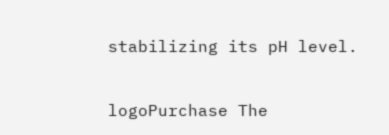stabilizing its pH level.

logoPurchase The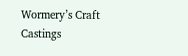Wormery’s Craft Castings